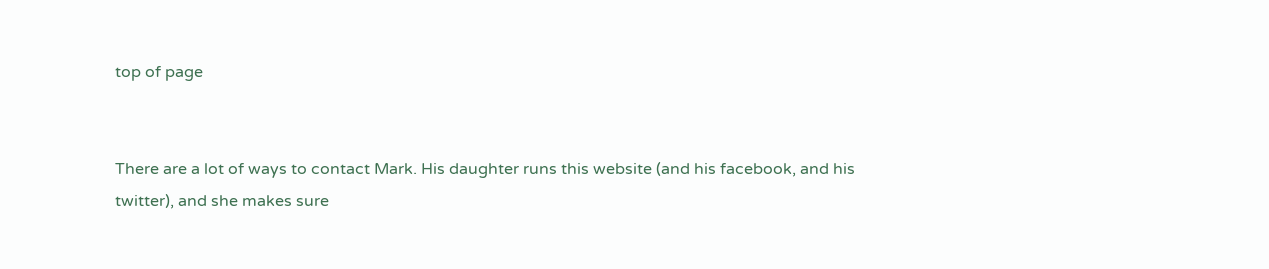top of page


There are a lot of ways to contact Mark. His daughter runs this website (and his facebook, and his twitter), and she makes sure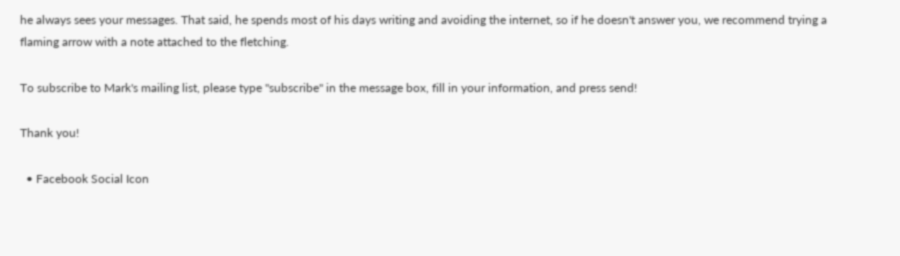he always sees your messages. That said, he spends most of his days writing and avoiding the internet, so if he doesn't answer you, we recommend trying a flaming arrow with a note attached to the fletching.

To subscribe to Mark's mailing list, please type "subscribe" in the message box, fill in your information, and press send!

Thank you!

  • Facebook Social Icon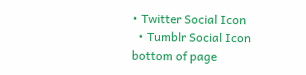• Twitter Social Icon
  • Tumblr Social Icon
bottom of page